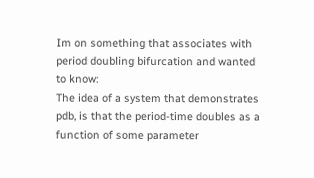Im on something that associates with period doubling bifurcation and wanted to know:
The idea of a system that demonstrates pdb, is that the period-time doubles as a function of some parameter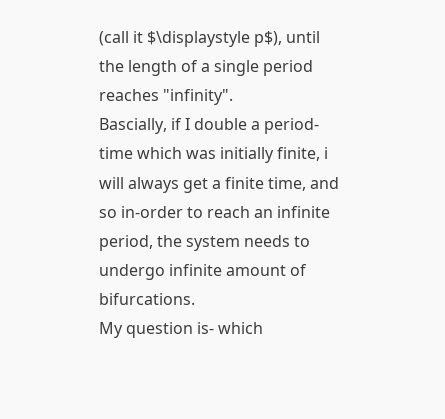(call it $\displaystyle p$), until the length of a single period reaches "infinity".
Bascially, if I double a period-time which was initially finite, i will always get a finite time, and so in-order to reach an infinite period, the system needs to undergo infinite amount of bifurcations.
My question is- which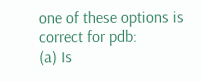one of these options is correct for pdb:
(a) Is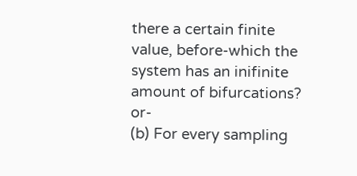there a certain finite value, before-which the system has an inifinite amount of bifurcations? or-
(b) For every sampling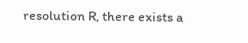resolution R, there exists a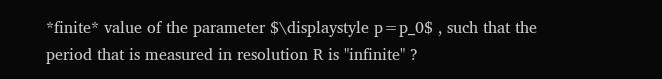*finite* value of the parameter $\displaystyle p=p_0$ , such that the period that is measured in resolution R is "infinite" ?